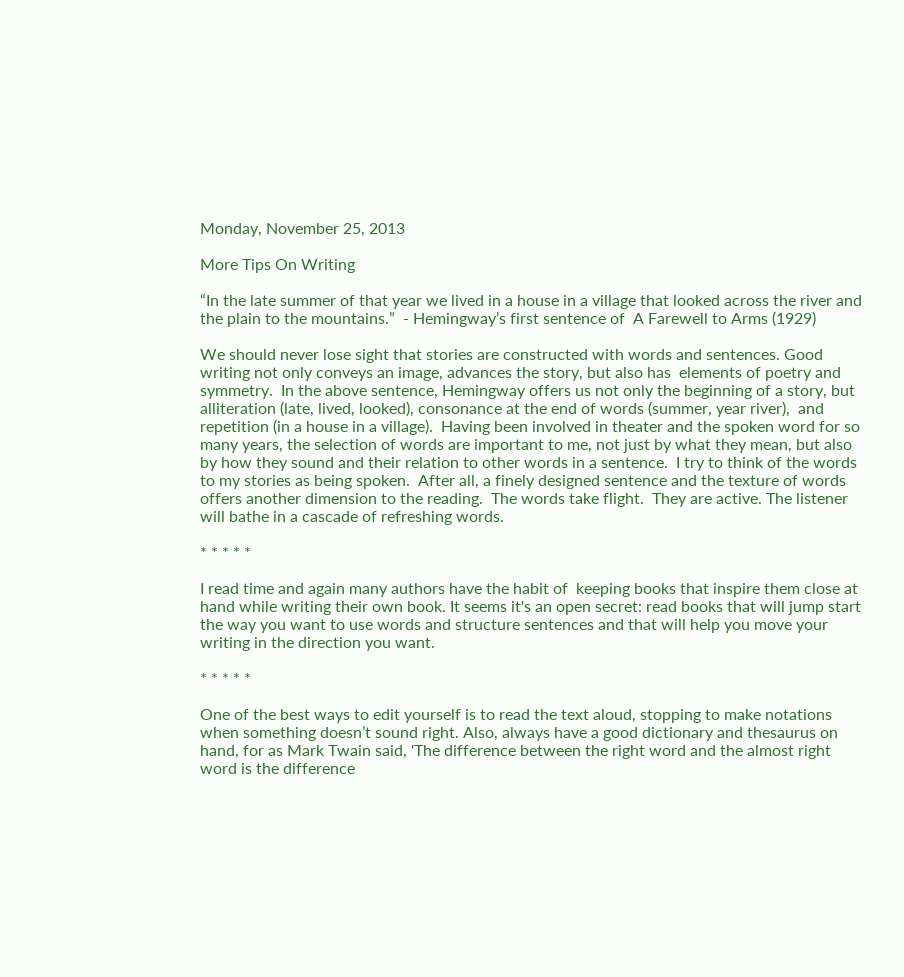Monday, November 25, 2013

More Tips On Writing

“In the late summer of that year we lived in a house in a village that looked across the river and the plain to the mountains.”  - Hemingway’s first sentence of  A Farewell to Arms (1929)

We should never lose sight that stories are constructed with words and sentences. Good writing not only conveys an image, advances the story, but also has  elements of poetry and symmetry.  In the above sentence, Hemingway offers us not only the beginning of a story, but  alliteration (late, lived, looked), consonance at the end of words (summer, year river),  and repetition (in a house in a village).  Having been involved in theater and the spoken word for so many years, the selection of words are important to me, not just by what they mean, but also by how they sound and their relation to other words in a sentence.  I try to think of the words to my stories as being spoken.  After all, a finely designed sentence and the texture of words offers another dimension to the reading.  The words take flight.  They are active. The listener will bathe in a cascade of refreshing words.

* * * * *

I read time and again many authors have the habit of  keeping books that inspire them close at hand while writing their own book. It seems it's an open secret: read books that will jump start the way you want to use words and structure sentences and that will help you move your writing in the direction you want.

* * * * *

One of the best ways to edit yourself is to read the text aloud, stopping to make notations when something doesn’t sound right. Also, always have a good dictionary and thesaurus on hand, for as Mark Twain said, 'The difference between the right word and the almost right word is the difference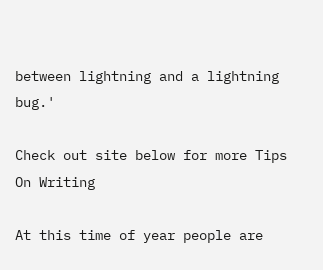between lightning and a lightning bug.'

Check out site below for more Tips On Writing

At this time of year people are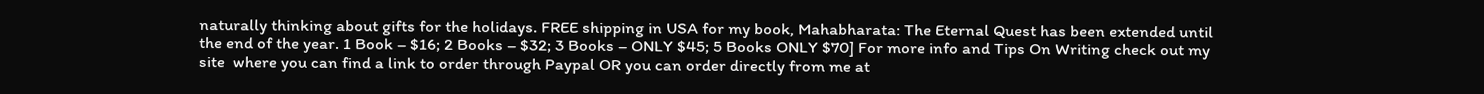naturally thinking about gifts for the holidays. FREE shipping in USA for my book, Mahabharata: The Eternal Quest has been extended until the end of the year. 1 Book – $16; 2 Books – $32; 3 Books – ONLY $45; 5 Books ONLY $70] For more info and Tips On Writing check out my site  where you can find a link to order through Paypal OR you can order directly from me at